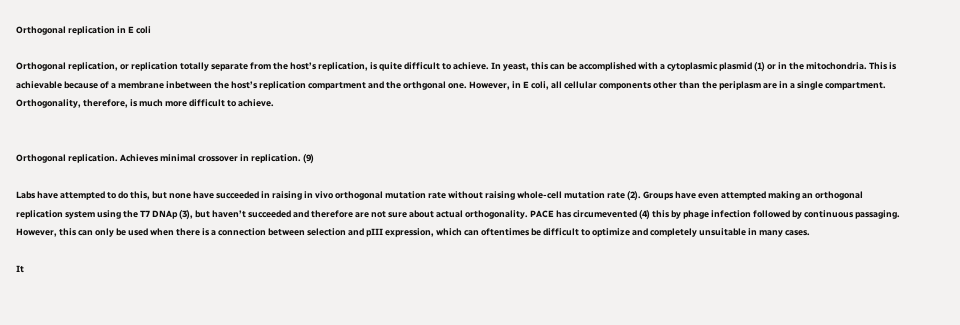Orthogonal replication in E coli

Orthogonal replication, or replication totally separate from the host’s replication, is quite difficult to achieve. In yeast, this can be accomplished with a cytoplasmic plasmid (1) or in the mitochondria. This is achievable because of a membrane inbetween the host’s replication compartment and the orthgonal one. However, in E coli, all cellular components other than the periplasm are in a single compartment. Orthogonality, therefore, is much more difficult to achieve.


Orthogonal replication. Achieves minimal crossover in replication. (9)

Labs have attempted to do this, but none have succeeded in raising in vivo orthogonal mutation rate without raising whole-cell mutation rate (2). Groups have even attempted making an orthogonal replication system using the T7 DNAp (3), but haven’t succeeded and therefore are not sure about actual orthogonality. PACE has circumevented (4) this by phage infection followed by continuous passaging. However, this can only be used when there is a connection between selection and pIII expression, which can oftentimes be difficult to optimize and completely unsuitable in many cases.

It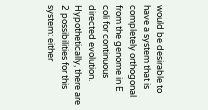would be desirable to have a system that is completely orthogonal from the genome in E coli for continuous directed evolution. Hypothetically, there are 2 possibilities for this system: either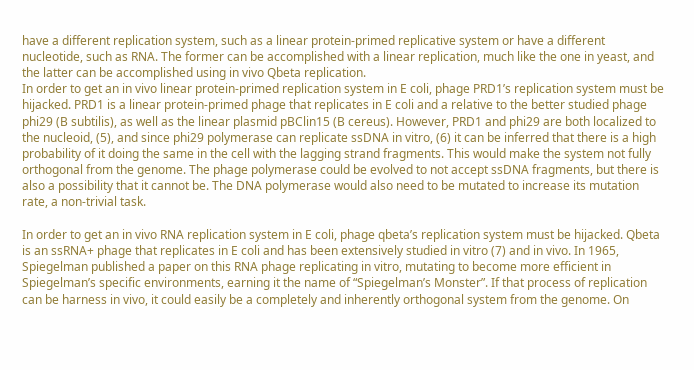have a different replication system, such as a linear protein-primed replicative system or have a different nucleotide, such as RNA. The former can be accomplished with a linear replication, much like the one in yeast, and the latter can be accomplished using in vivo Qbeta replication.
In order to get an in vivo linear protein-primed replication system in E coli, phage PRD1’s replication system must be hijacked. PRD1 is a linear protein-primed phage that replicates in E coli and a relative to the better studied phage phi29 (B subtilis), as well as the linear plasmid pBClin15 (B cereus). However, PRD1 and phi29 are both localized to the nucleoid, (5), and since phi29 polymerase can replicate ssDNA in vitro, (6) it can be inferred that there is a high probability of it doing the same in the cell with the lagging strand fragments. This would make the system not fully orthogonal from the genome. The phage polymerase could be evolved to not accept ssDNA fragments, but there is also a possibility that it cannot be. The DNA polymerase would also need to be mutated to increase its mutation rate, a non-trivial task.

In order to get an in vivo RNA replication system in E coli, phage qbeta’s replication system must be hijacked. Qbeta is an ssRNA+ phage that replicates in E coli and has been extensively studied in vitro (7) and in vivo. In 1965, Spiegelman published a paper on this RNA phage replicating in vitro, mutating to become more efficient in Spiegelman’s specific environments, earning it the name of “Spiegelman’s Monster”. If that process of replication can be harness in vivo, it could easily be a completely and inherently orthogonal system from the genome. On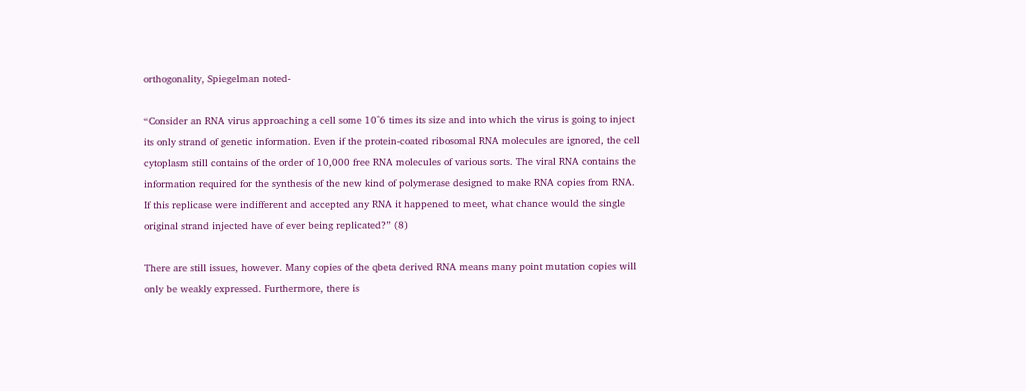orthogonality, Spiegelman noted-

“Consider an RNA virus approaching a cell some 10^6 times its size and into which the virus is going to inject its only strand of genetic information. Even if the protein-coated ribosomal RNA molecules are ignored, the cell cytoplasm still contains of the order of 10,000 free RNA molecules of various sorts. The viral RNA contains the information required for the synthesis of the new kind of polymerase designed to make RNA copies from RNA. If this replicase were indifferent and accepted any RNA it happened to meet, what chance would the single original strand injected have of ever being replicated?” (8)

There are still issues, however. Many copies of the qbeta derived RNA means many point mutation copies will only be weakly expressed. Furthermore, there is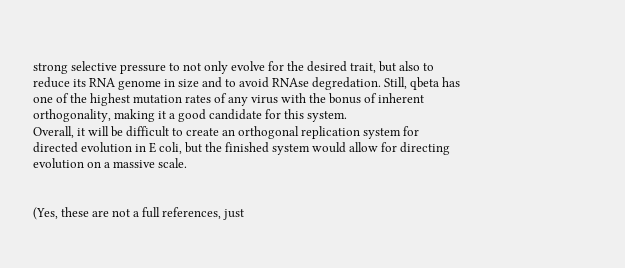strong selective pressure to not only evolve for the desired trait, but also to reduce its RNA genome in size and to avoid RNAse degredation. Still, qbeta has one of the highest mutation rates of any virus with the bonus of inherent orthogonality, making it a good candidate for this system.
Overall, it will be difficult to create an orthogonal replication system for directed evolution in E coli, but the finished system would allow for directing evolution on a massive scale.


(Yes, these are not a full references, just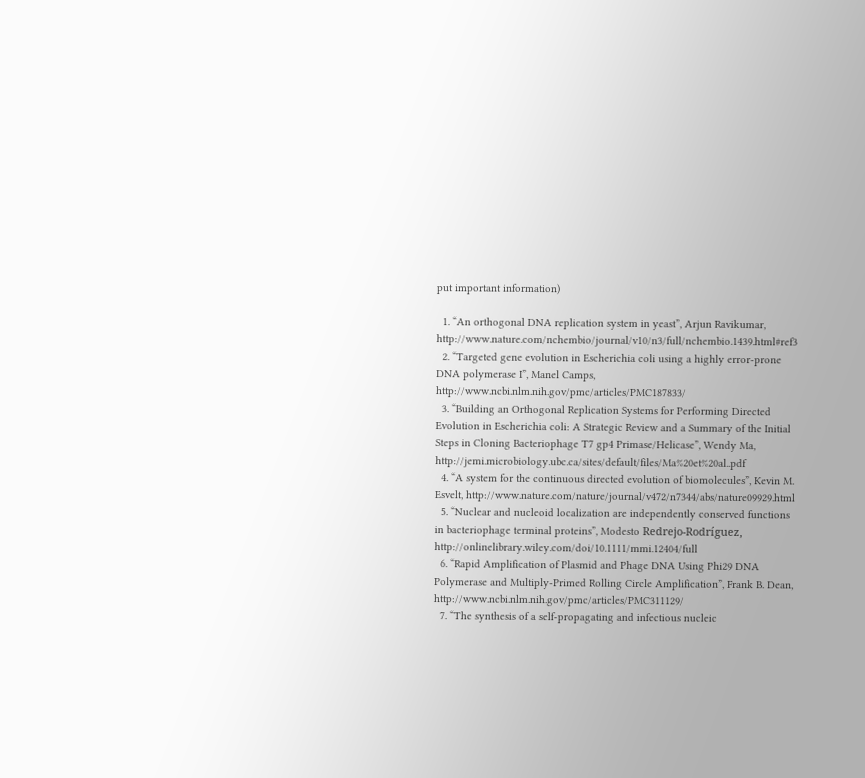put important information)

  1. “An orthogonal DNA replication system in yeast”, Arjun Ravikumar, http://www.nature.com/nchembio/journal/v10/n3/full/nchembio.1439.html#ref3
  2. “Targeted gene evolution in Escherichia coli using a highly error-prone DNA polymerase I”, Manel Camps, http://www.ncbi.nlm.nih.gov/pmc/articles/PMC187833/
  3. “Building an Orthogonal Replication Systems for Performing Directed Evolution in Escherichia coli: A Strategic Review and a Summary of the Initial Steps in Cloning Bacteriophage T7 gp4 Primase/Helicase”, Wendy Ma, http://jemi.microbiology.ubc.ca/sites/default/files/Ma%20et%20al..pdf
  4. “A system for the continuous directed evolution of biomolecules”, Kevin M. Esvelt, http://www.nature.com/nature/journal/v472/n7344/abs/nature09929.html
  5. “Nuclear and nucleoid localization are independently conserved functions in bacteriophage terminal proteins”, Modesto Redrejo-Rodríguez, http://onlinelibrary.wiley.com/doi/10.1111/mmi.12404/full
  6. “Rapid Amplification of Plasmid and Phage DNA Using Phi29 DNA Polymerase and Multiply-Primed Rolling Circle Amplification”, Frank B. Dean, http://www.ncbi.nlm.nih.gov/pmc/articles/PMC311129/
  7. “The synthesis of a self-propagating and infectious nucleic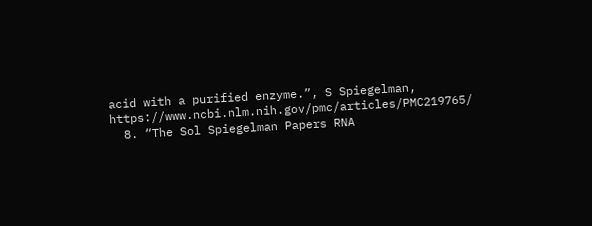acid with a purified enzyme.”, S Spiegelman, https://www.ncbi.nlm.nih.gov/pmc/articles/PMC219765/
  8. “The Sol Spiegelman Papers RNA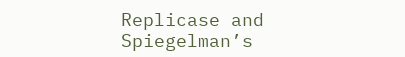Replicase and Spiegelman’s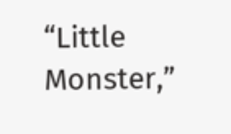“Little Monster,”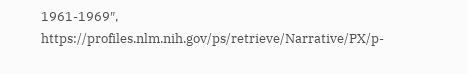1961-1969″, https://profiles.nlm.nih.gov/ps/retrieve/Narrative/PX/p-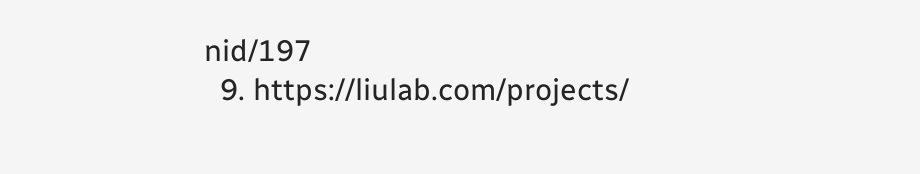nid/197
  9. https://liulab.com/projects/